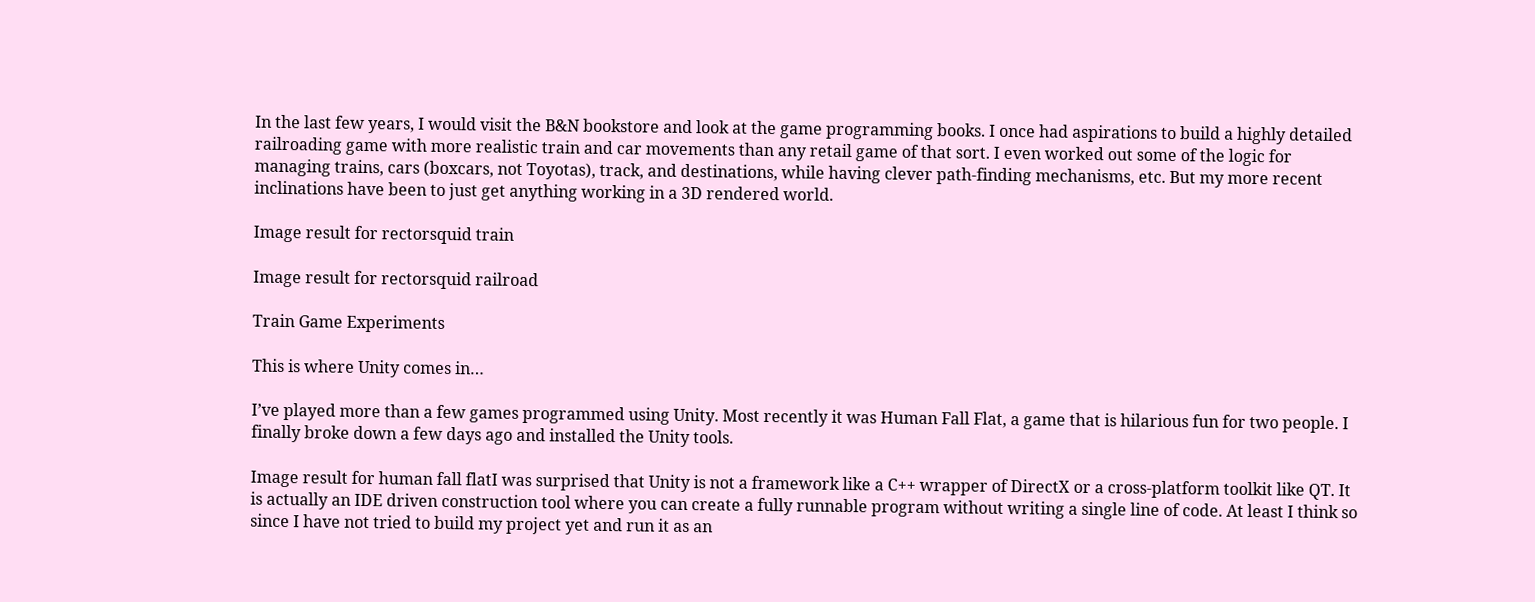In the last few years, I would visit the B&N bookstore and look at the game programming books. I once had aspirations to build a highly detailed railroading game with more realistic train and car movements than any retail game of that sort. I even worked out some of the logic for managing trains, cars (boxcars, not Toyotas), track, and destinations, while having clever path-finding mechanisms, etc. But my more recent inclinations have been to just get anything working in a 3D rendered world.

Image result for rectorsquid train

Image result for rectorsquid railroad

Train Game Experiments

This is where Unity comes in…

I’ve played more than a few games programmed using Unity. Most recently it was Human Fall Flat, a game that is hilarious fun for two people. I finally broke down a few days ago and installed the Unity tools.

Image result for human fall flatI was surprised that Unity is not a framework like a C++ wrapper of DirectX or a cross-platform toolkit like QT. It is actually an IDE driven construction tool where you can create a fully runnable program without writing a single line of code. At least I think so since I have not tried to build my project yet and run it as an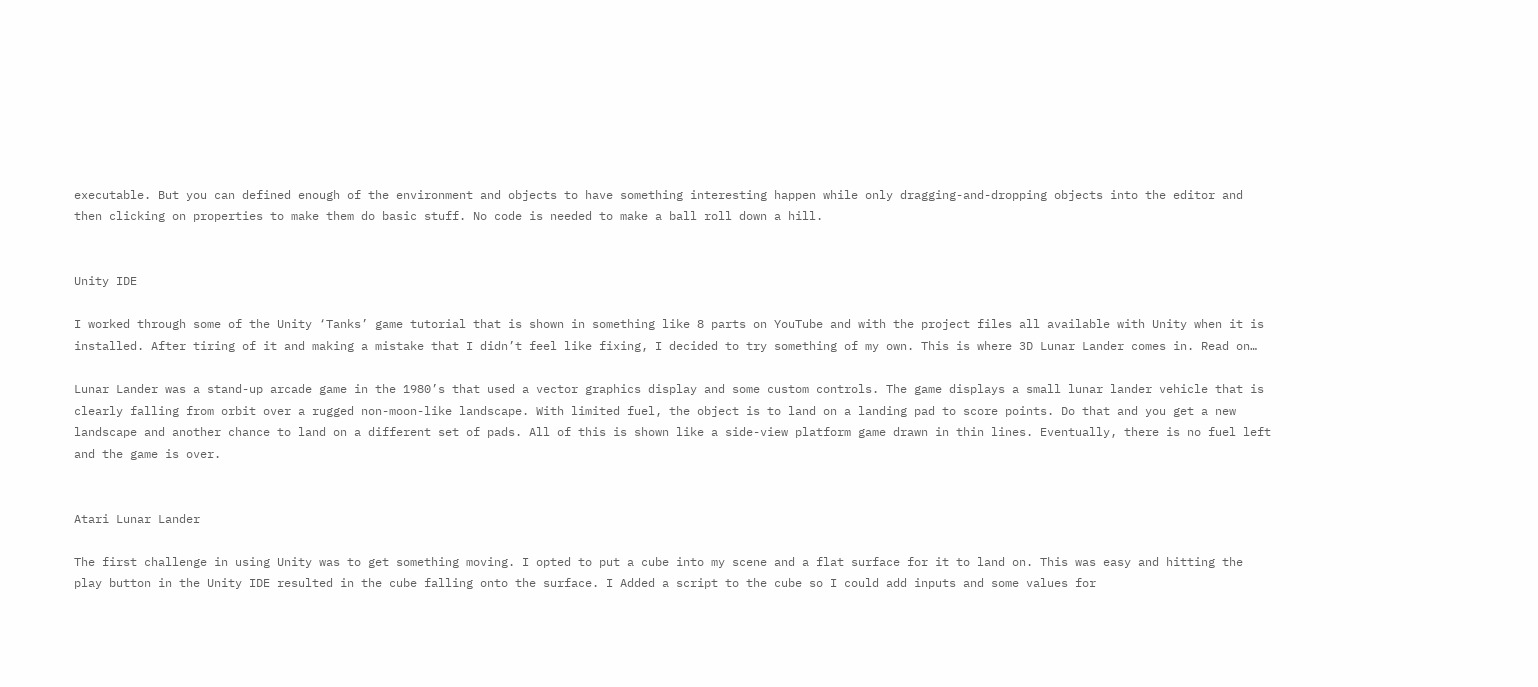executable. But you can defined enough of the environment and objects to have something interesting happen while only dragging-and-dropping objects into the editor and then clicking on properties to make them do basic stuff. No code is needed to make a ball roll down a hill.


Unity IDE

I worked through some of the Unity ‘Tanks’ game tutorial that is shown in something like 8 parts on YouTube and with the project files all available with Unity when it is installed. After tiring of it and making a mistake that I didn’t feel like fixing, I decided to try something of my own. This is where 3D Lunar Lander comes in. Read on…

Lunar Lander was a stand-up arcade game in the 1980’s that used a vector graphics display and some custom controls. The game displays a small lunar lander vehicle that is clearly falling from orbit over a rugged non-moon-like landscape. With limited fuel, the object is to land on a landing pad to score points. Do that and you get a new landscape and another chance to land on a different set of pads. All of this is shown like a side-view platform game drawn in thin lines. Eventually, there is no fuel left and the game is over.


Atari Lunar Lander

The first challenge in using Unity was to get something moving. I opted to put a cube into my scene and a flat surface for it to land on. This was easy and hitting the play button in the Unity IDE resulted in the cube falling onto the surface. I Added a script to the cube so I could add inputs and some values for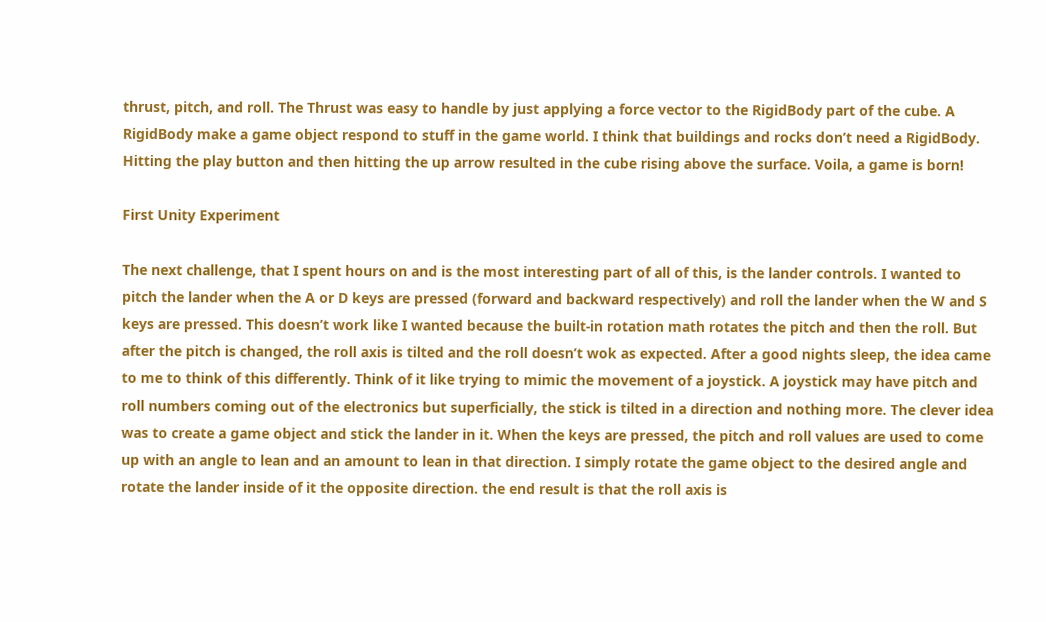thrust, pitch, and roll. The Thrust was easy to handle by just applying a force vector to the RigidBody part of the cube. A RigidBody make a game object respond to stuff in the game world. I think that buildings and rocks don’t need a RigidBody. Hitting the play button and then hitting the up arrow resulted in the cube rising above the surface. Voila, a game is born!

First Unity Experiment

The next challenge, that I spent hours on and is the most interesting part of all of this, is the lander controls. I wanted to pitch the lander when the A or D keys are pressed (forward and backward respectively) and roll the lander when the W and S keys are pressed. This doesn’t work like I wanted because the built-in rotation math rotates the pitch and then the roll. But after the pitch is changed, the roll axis is tilted and the roll doesn’t wok as expected. After a good nights sleep, the idea came to me to think of this differently. Think of it like trying to mimic the movement of a joystick. A joystick may have pitch and roll numbers coming out of the electronics but superficially, the stick is tilted in a direction and nothing more. The clever idea was to create a game object and stick the lander in it. When the keys are pressed, the pitch and roll values are used to come up with an angle to lean and an amount to lean in that direction. I simply rotate the game object to the desired angle and rotate the lander inside of it the opposite direction. the end result is that the roll axis is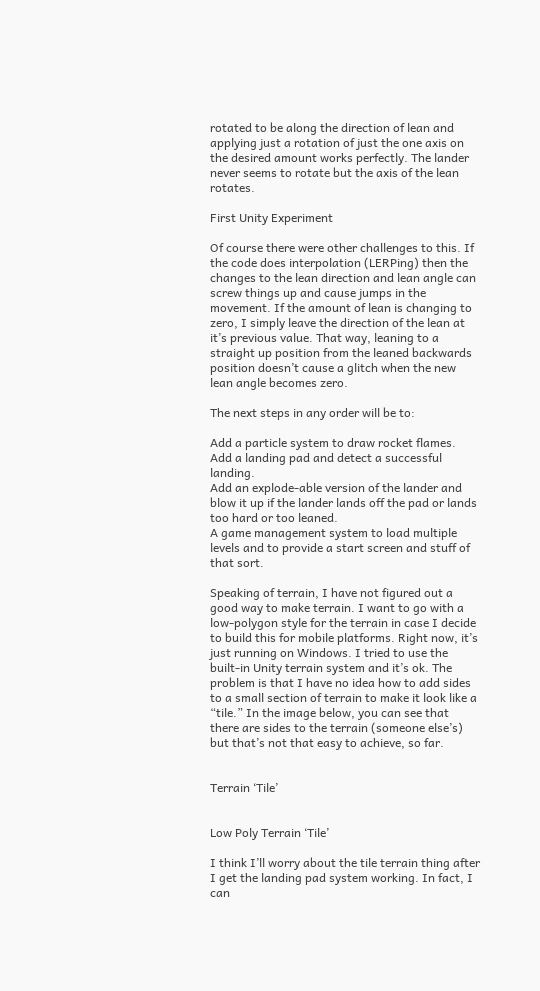rotated to be along the direction of lean and applying just a rotation of just the one axis on the desired amount works perfectly. The lander never seems to rotate but the axis of the lean rotates.

First Unity Experiment

Of course there were other challenges to this. If the code does interpolation (LERPing) then the changes to the lean direction and lean angle can screw things up and cause jumps in the movement. If the amount of lean is changing to zero, I simply leave the direction of the lean at it’s previous value. That way, leaning to a straight up position from the leaned backwards position doesn’t cause a glitch when the new lean angle becomes zero.

The next steps in any order will be to:

Add a particle system to draw rocket flames.
Add a landing pad and detect a successful landing.
Add an explode-able version of the lander and blow it up if the lander lands off the pad or lands too hard or too leaned.
A game management system to load multiple levels and to provide a start screen and stuff of that sort.

Speaking of terrain, I have not figured out a good way to make terrain. I want to go with a low-polygon style for the terrain in case I decide to build this for mobile platforms. Right now, it’s just running on Windows. I tried to use the built-in Unity terrain system and it’s ok. The problem is that I have no idea how to add sides to a small section of terrain to make it look like a “tile.” In the image below, you can see that there are sides to the terrain (someone else’s) but that’s not that easy to achieve, so far.


Terrain ‘Tile’


Low Poly Terrain ‘Tile’

I think I’ll worry about the tile terrain thing after I get the landing pad system working. In fact, I can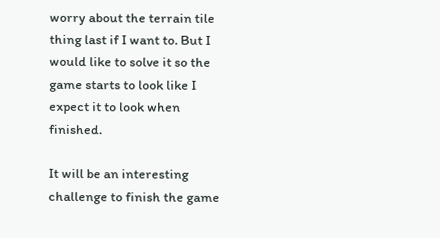worry about the terrain tile thing last if I want to. But I would like to solve it so the game starts to look like I expect it to look when finished.

It will be an interesting challenge to finish the game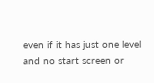even if it has just one level and no start screen or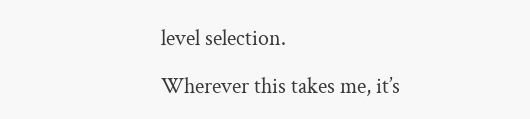level selection.

Wherever this takes me, it’s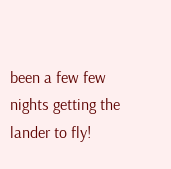been a few few nights getting the lander to fly!